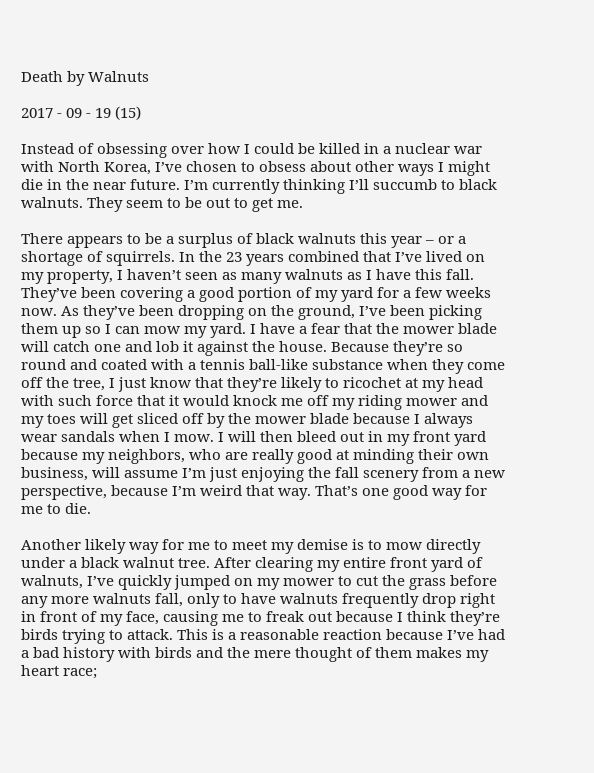Death by Walnuts

2017 - 09 - 19 (15)

Instead of obsessing over how I could be killed in a nuclear war with North Korea, I’ve chosen to obsess about other ways I might die in the near future. I’m currently thinking I’ll succumb to black walnuts. They seem to be out to get me.

There appears to be a surplus of black walnuts this year – or a shortage of squirrels. In the 23 years combined that I’ve lived on my property, I haven’t seen as many walnuts as I have this fall. They’ve been covering a good portion of my yard for a few weeks now. As they’ve been dropping on the ground, I’ve been picking them up so I can mow my yard. I have a fear that the mower blade will catch one and lob it against the house. Because they’re so round and coated with a tennis ball-like substance when they come off the tree, I just know that they’re likely to ricochet at my head with such force that it would knock me off my riding mower and my toes will get sliced off by the mower blade because I always wear sandals when I mow. I will then bleed out in my front yard because my neighbors, who are really good at minding their own business, will assume I’m just enjoying the fall scenery from a new perspective, because I’m weird that way. That’s one good way for me to die.

Another likely way for me to meet my demise is to mow directly under a black walnut tree. After clearing my entire front yard of walnuts, I’ve quickly jumped on my mower to cut the grass before any more walnuts fall, only to have walnuts frequently drop right in front of my face, causing me to freak out because I think they’re birds trying to attack. This is a reasonable reaction because I’ve had a bad history with birds and the mere thought of them makes my heart race;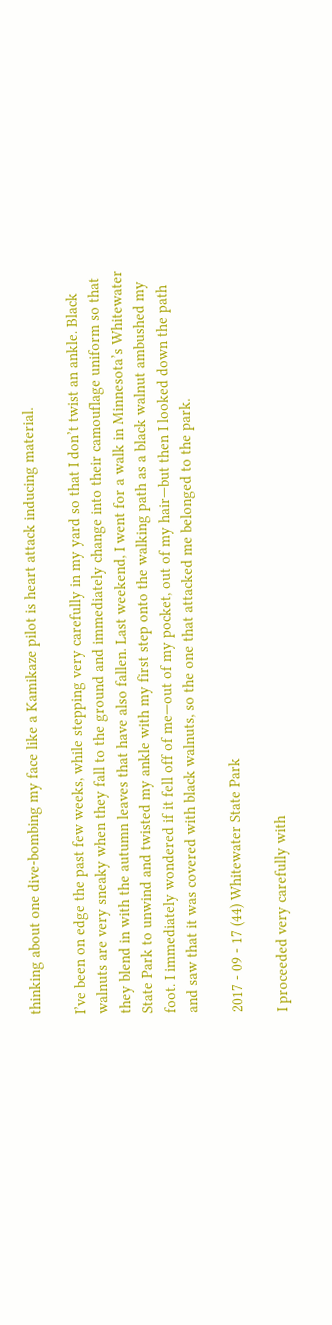thinking about one dive-bombing my face like a Kamikaze pilot is heart attack inducing material.

I’ve been on edge the past few weeks, while stepping very carefully in my yard so that I don’t twist an ankle. Black walnuts are very sneaky when they fall to the ground and immediately change into their camouflage uniform so that they blend in with the autumn leaves that have also fallen. Last weekend, I went for a walk in Minnesota’s Whitewater State Park to unwind and twisted my ankle with my first step onto the walking path as a black walnut ambushed my foot. I immediately wondered if it fell off of me—out of my pocket, out of my hair—but then I looked down the path and saw that it was covered with black walnuts, so the one that attacked me belonged to the park.

2017 - 09 - 17 (44) Whitewater State Park

I proceeded very carefully with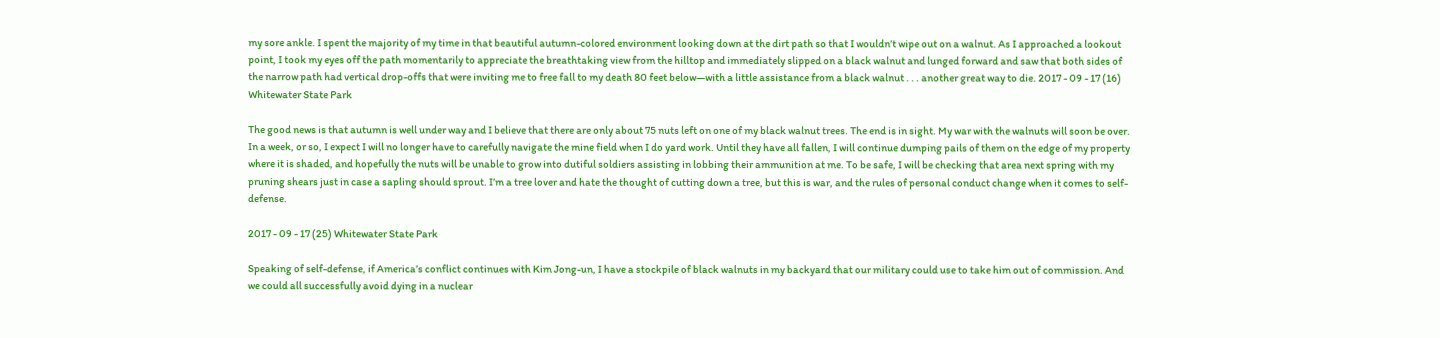my sore ankle. I spent the majority of my time in that beautiful autumn-colored environment looking down at the dirt path so that I wouldn’t wipe out on a walnut. As I approached a lookout point, I took my eyes off the path momentarily to appreciate the breathtaking view from the hilltop and immediately slipped on a black walnut and lunged forward and saw that both sides of the narrow path had vertical drop-offs that were inviting me to free fall to my death 80 feet below—with a little assistance from a black walnut . . . another great way to die. 2017 - 09 - 17 (16) Whitewater State Park

The good news is that autumn is well under way and I believe that there are only about 75 nuts left on one of my black walnut trees. The end is in sight. My war with the walnuts will soon be over. In a week, or so, I expect I will no longer have to carefully navigate the mine field when I do yard work. Until they have all fallen, I will continue dumping pails of them on the edge of my property where it is shaded, and hopefully the nuts will be unable to grow into dutiful soldiers assisting in lobbing their ammunition at me. To be safe, I will be checking that area next spring with my pruning shears just in case a sapling should sprout. I’m a tree lover and hate the thought of cutting down a tree, but this is war, and the rules of personal conduct change when it comes to self-defense.

2017 - 09 - 17 (25) Whitewater State Park

Speaking of self-defense, if America’s conflict continues with Kim Jong-un, I have a stockpile of black walnuts in my backyard that our military could use to take him out of commission. And we could all successfully avoid dying in a nuclear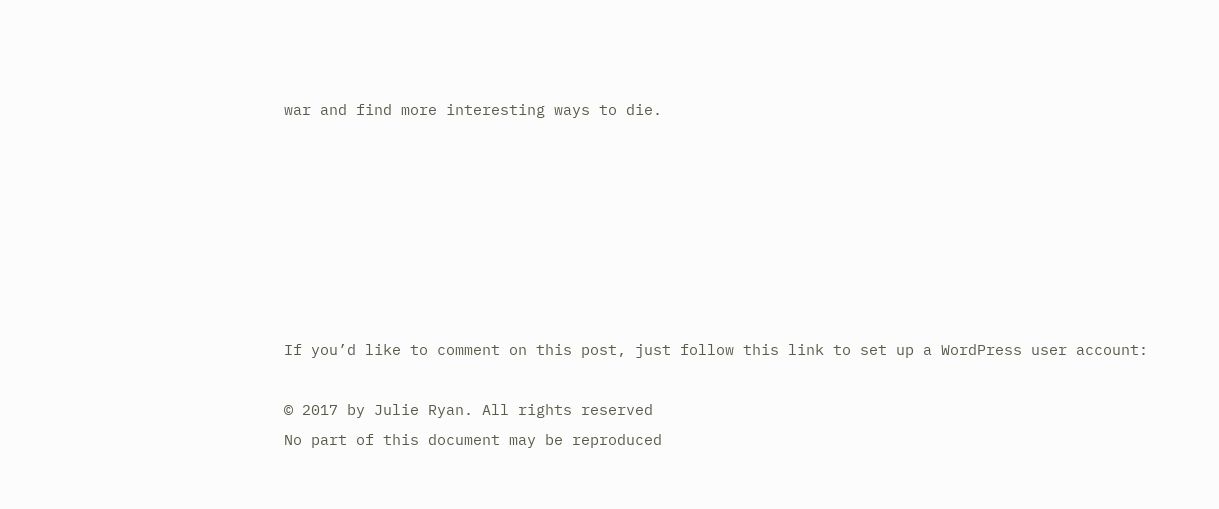war and find more interesting ways to die.







If you’d like to comment on this post, just follow this link to set up a WordPress user account:

© 2017 by Julie Ryan. All rights reserved
No part of this document may be reproduced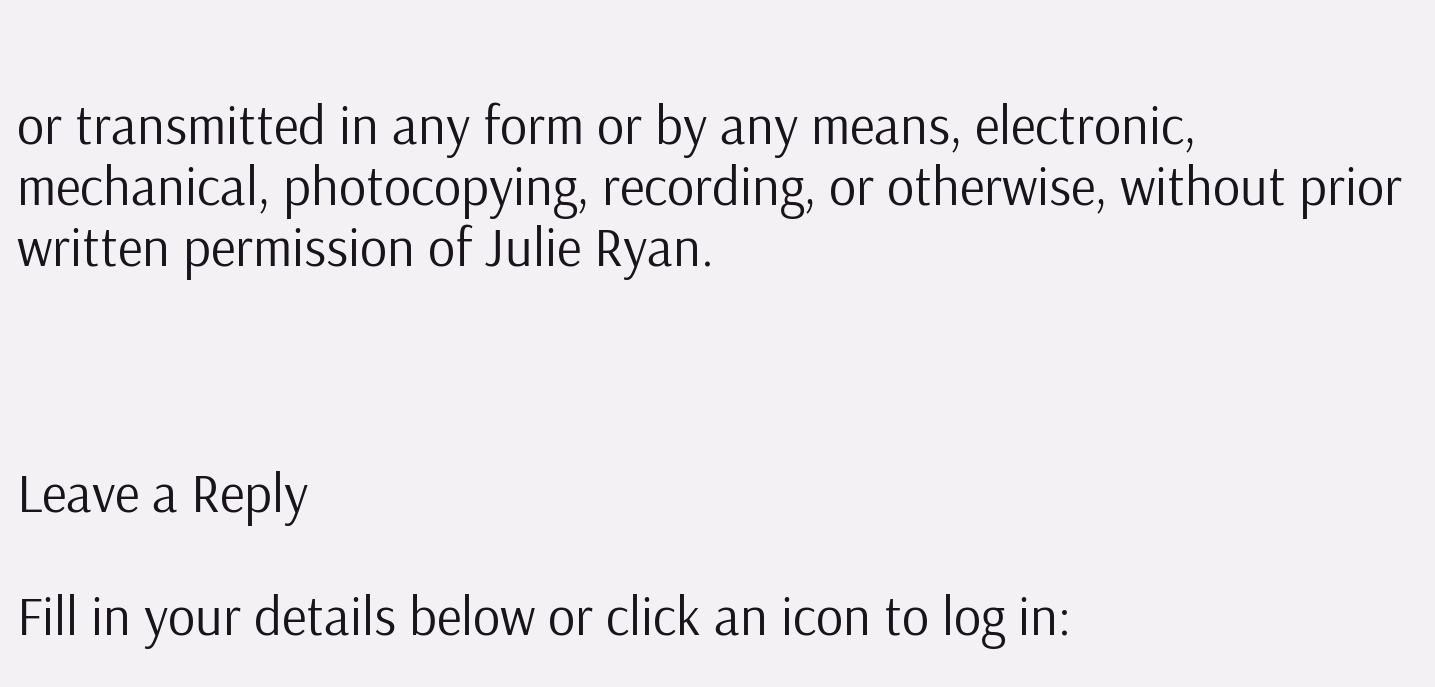or transmitted in any form or by any means, electronic, mechanical, photocopying, recording, or otherwise, without prior written permission of Julie Ryan.



Leave a Reply

Fill in your details below or click an icon to log in: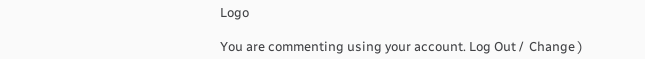Logo

You are commenting using your account. Log Out /  Change )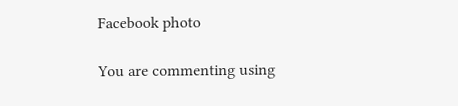Facebook photo

You are commenting using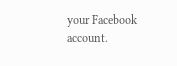your Facebook account.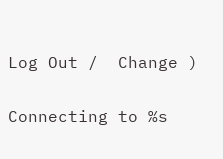Log Out /  Change )

Connecting to %s